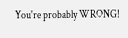You're probably WRONG!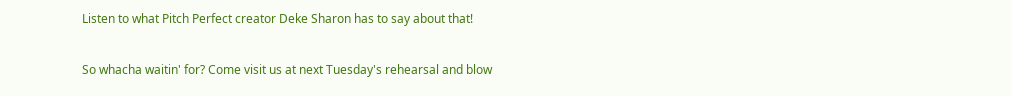Listen to what Pitch Perfect creator Deke Sharon has to say about that!

So whacha waitin' for? Come visit us at next Tuesday's rehearsal and blow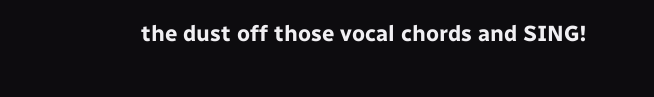the dust off those vocal chords and SING!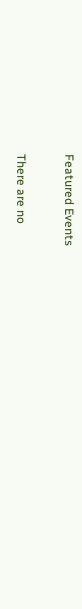Featured Events

There are no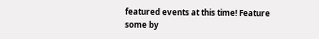featured events at this time! Feature some by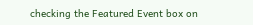checking the Featured Event box on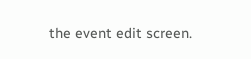the event edit screen.